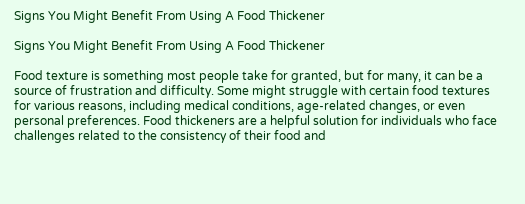Signs You Might Benefit From Using A Food Thickener

Signs You Might Benefit From Using A Food Thickener

Food texture is something most people take for granted, but for many, it can be a source of frustration and difficulty. Some might struggle with certain food textures for various reasons, including medical conditions, age-related changes, or even personal preferences. Food thickeners are a helpful solution for individuals who face challenges related to the consistency of their food and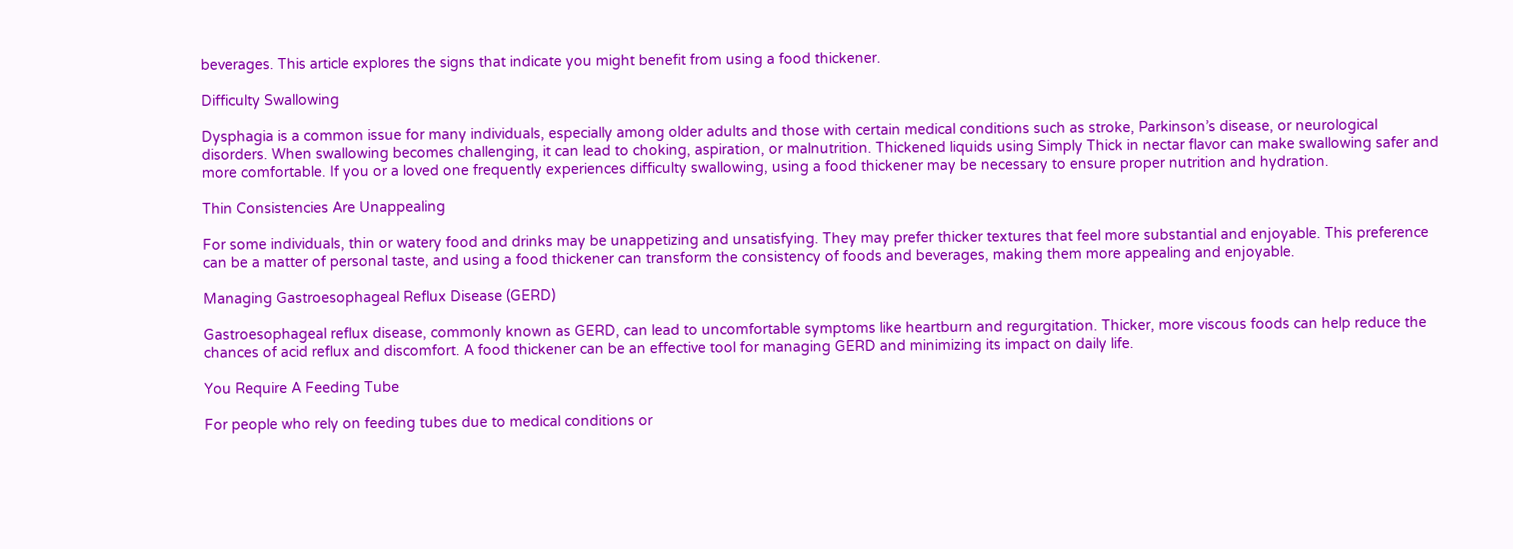beverages. This article explores the signs that indicate you might benefit from using a food thickener.

Difficulty Swallowing

Dysphagia is a common issue for many individuals, especially among older adults and those with certain medical conditions such as stroke, Parkinson’s disease, or neurological disorders. When swallowing becomes challenging, it can lead to choking, aspiration, or malnutrition. Thickened liquids using Simply Thick in nectar flavor can make swallowing safer and more comfortable. If you or a loved one frequently experiences difficulty swallowing, using a food thickener may be necessary to ensure proper nutrition and hydration.

Thin Consistencies Are Unappealing

For some individuals, thin or watery food and drinks may be unappetizing and unsatisfying. They may prefer thicker textures that feel more substantial and enjoyable. This preference can be a matter of personal taste, and using a food thickener can transform the consistency of foods and beverages, making them more appealing and enjoyable.

Managing Gastroesophageal Reflux Disease (GERD)

Gastroesophageal reflux disease, commonly known as GERD, can lead to uncomfortable symptoms like heartburn and regurgitation. Thicker, more viscous foods can help reduce the chances of acid reflux and discomfort. A food thickener can be an effective tool for managing GERD and minimizing its impact on daily life.

You Require A Feeding Tube

For people who rely on feeding tubes due to medical conditions or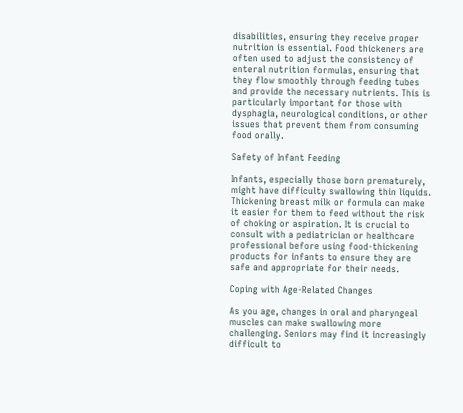disabilities, ensuring they receive proper nutrition is essential. Food thickeners are often used to adjust the consistency of enteral nutrition formulas, ensuring that they flow smoothly through feeding tubes and provide the necessary nutrients. This is particularly important for those with dysphagia, neurological conditions, or other issues that prevent them from consuming food orally.

Safety of Infant Feeding

Infants, especially those born prematurely, might have difficulty swallowing thin liquids. Thickening breast milk or formula can make it easier for them to feed without the risk of choking or aspiration. It is crucial to consult with a pediatrician or healthcare professional before using food-thickening products for infants to ensure they are safe and appropriate for their needs.

Coping with Age-Related Changes

As you age, changes in oral and pharyngeal muscles can make swallowing more challenging. Seniors may find it increasingly difficult to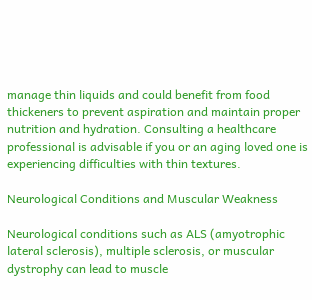manage thin liquids and could benefit from food thickeners to prevent aspiration and maintain proper nutrition and hydration. Consulting a healthcare professional is advisable if you or an aging loved one is experiencing difficulties with thin textures.

Neurological Conditions and Muscular Weakness

Neurological conditions such as ALS (amyotrophic lateral sclerosis), multiple sclerosis, or muscular dystrophy can lead to muscle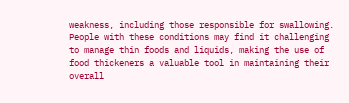weakness, including those responsible for swallowing. People with these conditions may find it challenging to manage thin foods and liquids, making the use of food thickeners a valuable tool in maintaining their overall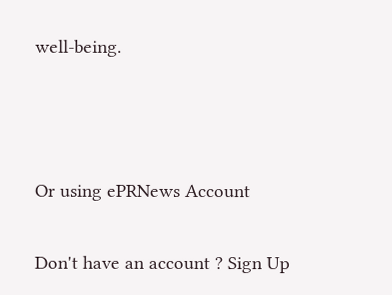well-being.



Or using ePRNews Account

Don't have an account ? Sign Up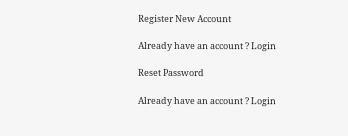Register New Account

Already have an account ? Login

Reset Password

Already have an account ? Login